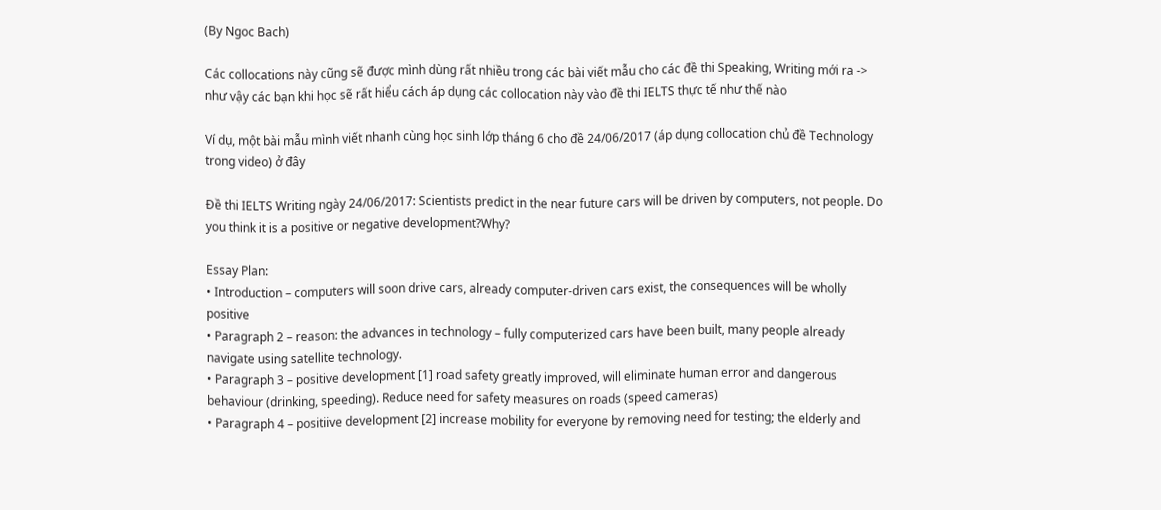(By Ngoc Bach)

Các collocations này cũng sẽ được mình dùng rất nhiều trong các bài viết mẫu cho các đề thi Speaking, Writing mới ra -> như vậy các bạn khi học sẽ rất hiểu cách áp dụng các collocation này vào đề thi IELTS thực tế như thế nào

Ví dụ, một bài mẫu mình viết nhanh cùng học sinh lớp tháng 6 cho đề 24/06/2017 (áp dụng collocation chủ đề Technology trong video) ở đây

Đề thi IELTS Writing ngày 24/06/2017: Scientists predict in the near future cars will be driven by computers, not people. Do you think it is a positive or negative development?Why?

Essay Plan:
• Introduction – computers will soon drive cars, already computer-driven cars exist, the consequences will be wholly positive
• Paragraph 2 – reason: the advances in technology – fully computerized cars have been built, many people already navigate using satellite technology.
• Paragraph 3 – positive development [1] road safety greatly improved, will eliminate human error and dangerous behaviour (drinking, speeding). Reduce need for safety measures on roads (speed cameras)
• Paragraph 4 – positiive development [2] increase mobility for everyone by removing need for testing; the elderly and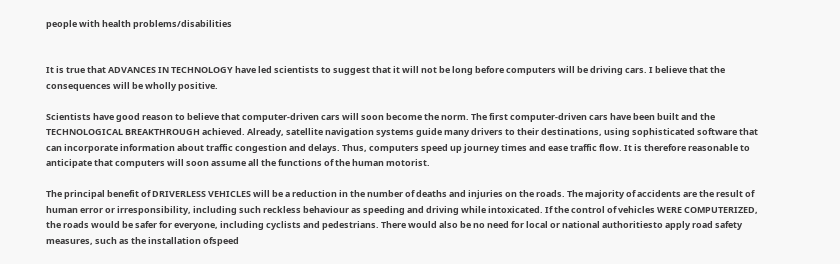people with health problems/disabilities


It is true that ADVANCES IN TECHNOLOGY have led scientists to suggest that it will not be long before computers will be driving cars. I believe that the consequences will be wholly positive.

Scientists have good reason to believe that computer-driven cars will soon become the norm. The first computer-driven cars have been built and the TECHNOLOGICAL BREAKTHROUGH achieved. Already, satellite navigation systems guide many drivers to their destinations, using sophisticated software that can incorporate information about traffic congestion and delays. Thus, computers speed up journey times and ease traffic flow. It is therefore reasonable to anticipate that computers will soon assume all the functions of the human motorist.

The principal benefit of DRIVERLESS VEHICLES will be a reduction in the number of deaths and injuries on the roads. The majority of accidents are the result of human error or irresponsibility, including such reckless behaviour as speeding and driving while intoxicated. If the control of vehicles WERE COMPUTERIZED, the roads would be safer for everyone, including cyclists and pedestrians. There would also be no need for local or national authoritiesto apply road safety measures, such as the installation ofspeed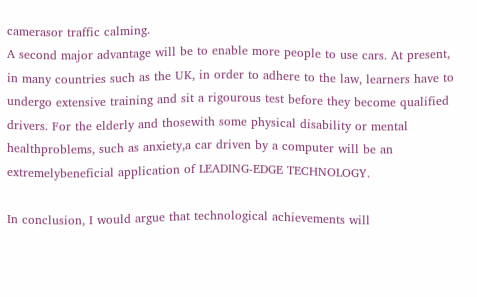camerasor traffic calming.
A second major advantage will be to enable more people to use cars. At present, in many countries such as the UK, in order to adhere to the law, learners have to undergo extensive training and sit a rigourous test before they become qualified drivers. For the elderly and thosewith some physical disability or mental healthproblems, such as anxiety,a car driven by a computer will be an extremelybeneficial application of LEADING-EDGE TECHNOLOGY.

In conclusion, I would argue that technological achievements will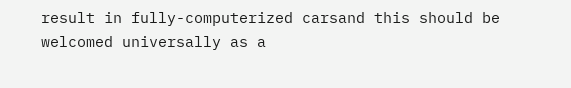result in fully-computerized carsand this should be welcomed universally as a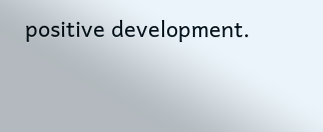positive development.